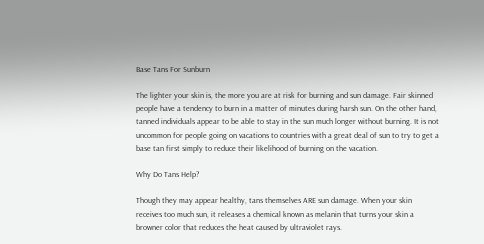Base Tans For Sunburn

The lighter your skin is, the more you are at risk for burning and sun damage. Fair skinned people have a tendency to burn in a matter of minutes during harsh sun. On the other hand, tanned individuals appear to be able to stay in the sun much longer without burning. It is not uncommon for people going on vacations to countries with a great deal of sun to try to get a base tan first simply to reduce their likelihood of burning on the vacation.

Why Do Tans Help?

Though they may appear healthy, tans themselves ARE sun damage. When your skin receives too much sun, it releases a chemical known as melanin that turns your skin a browner color that reduces the heat caused by ultraviolet rays.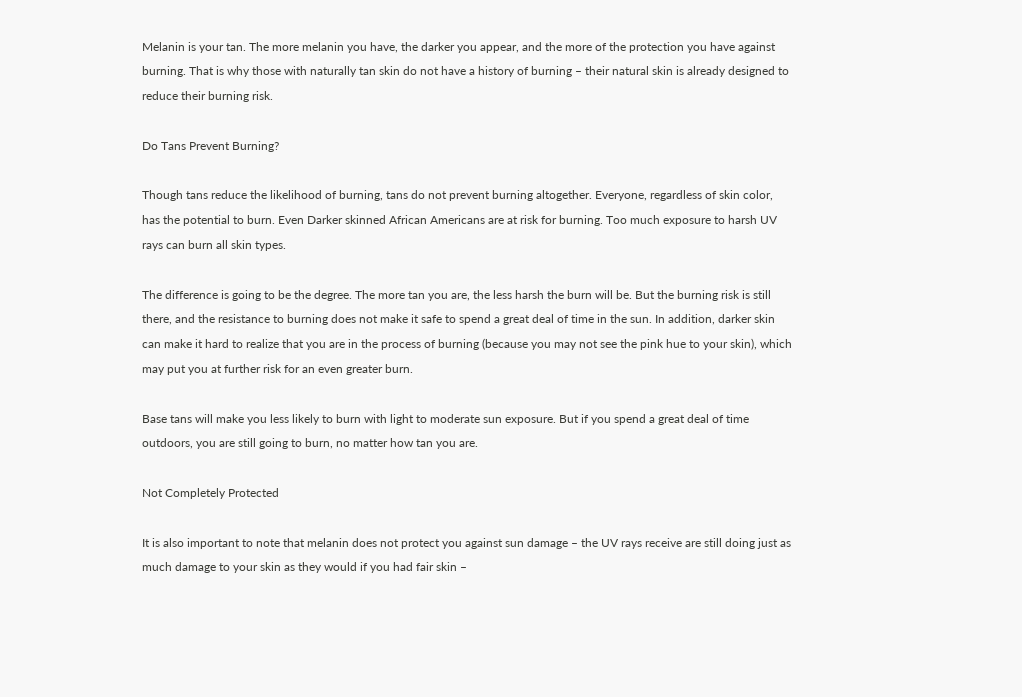Melanin is your tan. The more melanin you have, the darker you appear, and the more of the protection you have against burning. That is why those with naturally tan skin do not have a history of burning – their natural skin is already designed to reduce their burning risk.

Do Tans Prevent Burning?

Though tans reduce the likelihood of burning, tans do not prevent burning altogether. Everyone, regardless of skin color, has the potential to burn. Even Darker skinned African Americans are at risk for burning. Too much exposure to harsh UV rays can burn all skin types.

The difference is going to be the degree. The more tan you are, the less harsh the burn will be. But the burning risk is still there, and the resistance to burning does not make it safe to spend a great deal of time in the sun. In addition, darker skin can make it hard to realize that you are in the process of burning (because you may not see the pink hue to your skin), which may put you at further risk for an even greater burn.

Base tans will make you less likely to burn with light to moderate sun exposure. But if you spend a great deal of time outdoors, you are still going to burn, no matter how tan you are.

Not Completely Protected

It is also important to note that melanin does not protect you against sun damage – the UV rays receive are still doing just as much damage to your skin as they would if you had fair skin –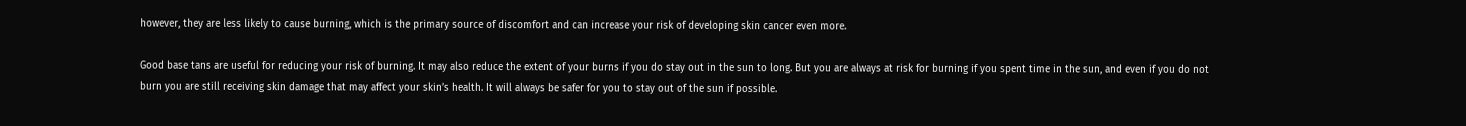however, they are less likely to cause burning, which is the primary source of discomfort and can increase your risk of developing skin cancer even more.

Good base tans are useful for reducing your risk of burning. It may also reduce the extent of your burns if you do stay out in the sun to long. But you are always at risk for burning if you spent time in the sun, and even if you do not burn you are still receiving skin damage that may affect your skin’s health. It will always be safer for you to stay out of the sun if possible.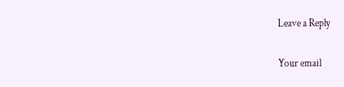Leave a Reply

Your email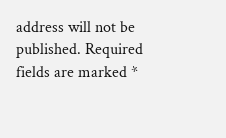address will not be published. Required fields are marked *